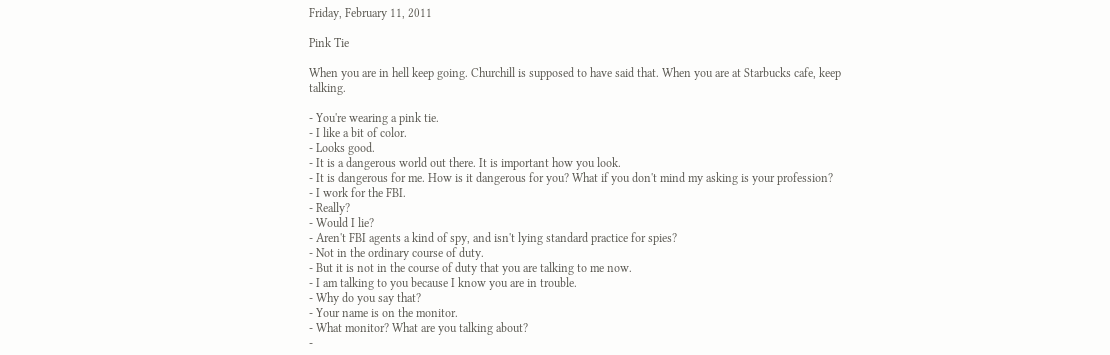Friday, February 11, 2011

Pink Tie

When you are in hell keep going. Churchill is supposed to have said that. When you are at Starbucks cafe, keep talking.

- You're wearing a pink tie.
- I like a bit of color.
- Looks good.
- It is a dangerous world out there. It is important how you look.
- It is dangerous for me. How is it dangerous for you? What if you don't mind my asking is your profession?
- I work for the FBI.
- Really?
- Would I lie?
- Aren't FBI agents a kind of spy, and isn't lying standard practice for spies?
- Not in the ordinary course of duty.
- But it is not in the course of duty that you are talking to me now.
- I am talking to you because I know you are in trouble.
- Why do you say that?
- Your name is on the monitor.
- What monitor? What are you talking about?
-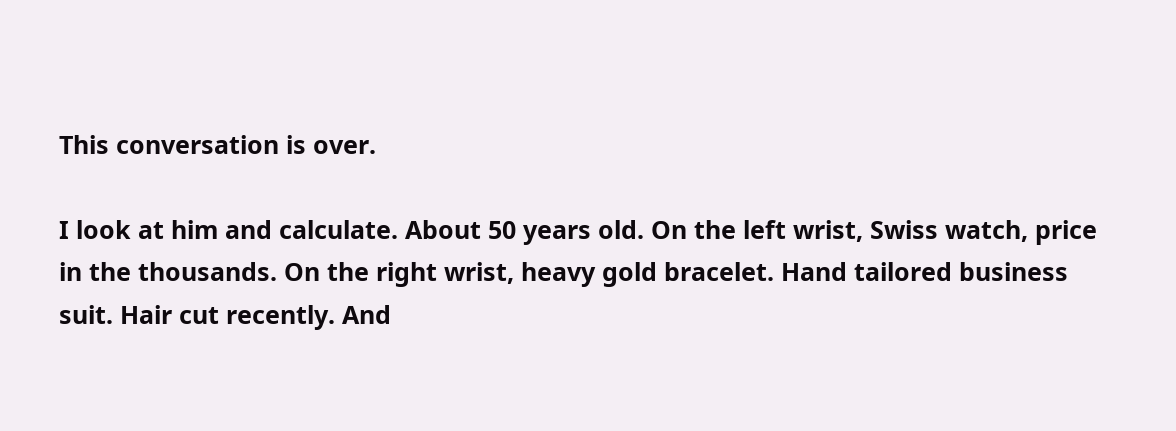This conversation is over.

I look at him and calculate. About 50 years old. On the left wrist, Swiss watch, price in the thousands. On the right wrist, heavy gold bracelet. Hand tailored business suit. Hair cut recently. And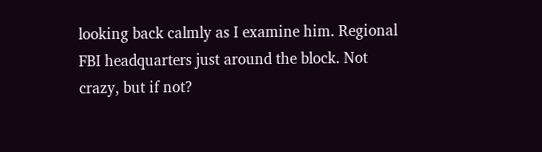looking back calmly as I examine him. Regional FBI headquarters just around the block. Not crazy, but if not?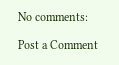No comments:

Post a Comment